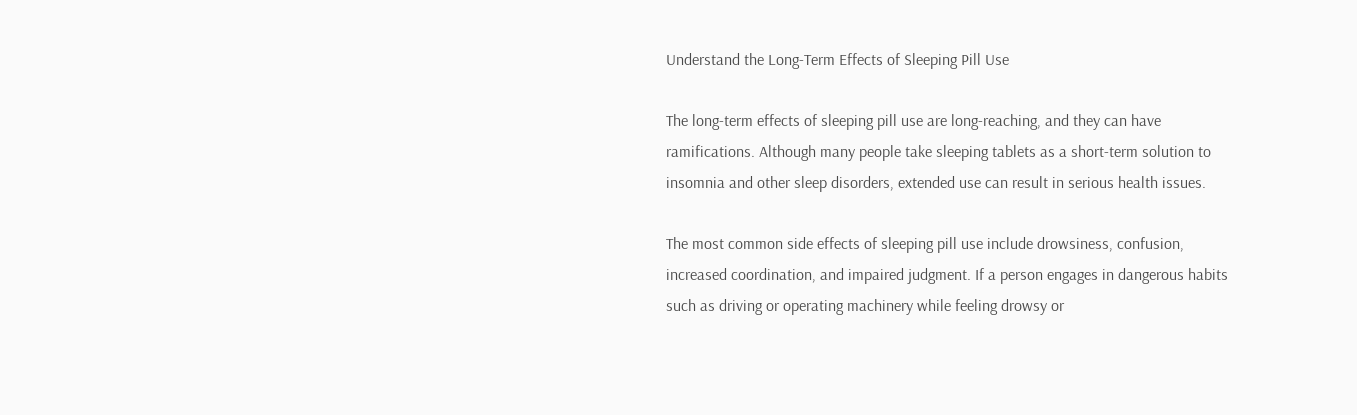Understand the Long-Term Effects of Sleeping Pill Use

The long-term effects of sleeping pill use are long-reaching, and they can have ramifications. Although many people take sleeping tablets as a short-term solution to insomnia and other sleep disorders, extended use can result in serious health issues.

The most common side effects of sleeping pill use include drowsiness, confusion, increased coordination, and impaired judgment. If a person engages in dangerous habits such as driving or operating machinery while feeling drowsy or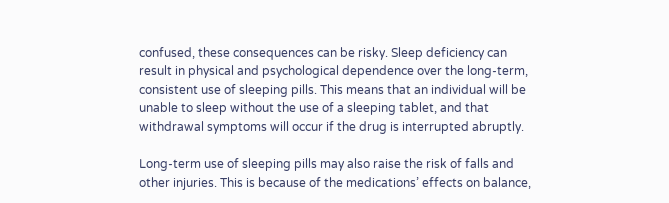confused, these consequences can be risky. Sleep deficiency can result in physical and psychological dependence over the long-term, consistent use of sleeping pills. This means that an individual will be unable to sleep without the use of a sleeping tablet, and that withdrawal symptoms will occur if the drug is interrupted abruptly.

Long-term use of sleeping pills may also raise the risk of falls and other injuries. This is because of the medications’ effects on balance,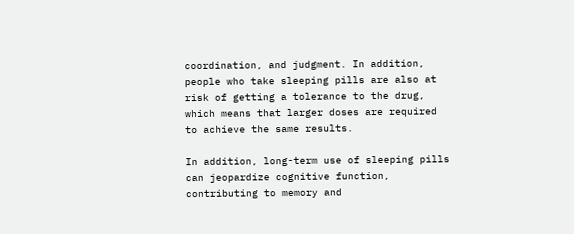coordination, and judgment. In addition, people who take sleeping pills are also at risk of getting a tolerance to the drug, which means that larger doses are required to achieve the same results.

In addition, long-term use of sleeping pills can jeopardize cognitive function, contributing to memory and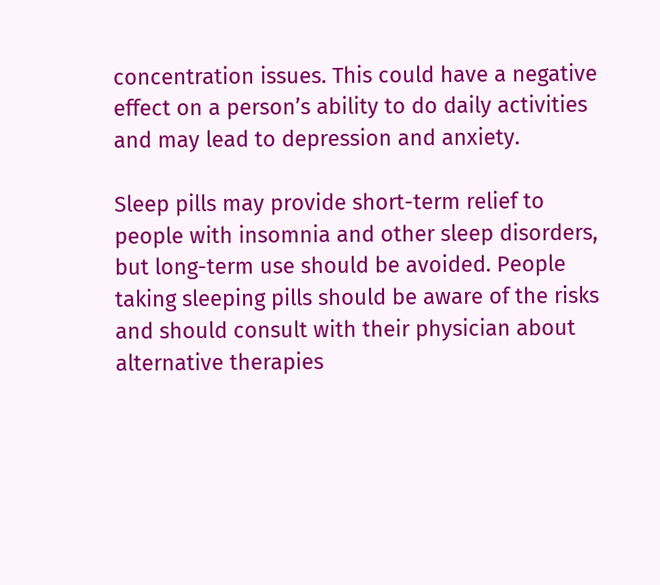concentration issues. This could have a negative effect on a person’s ability to do daily activities and may lead to depression and anxiety.

Sleep pills may provide short-term relief to people with insomnia and other sleep disorders, but long-term use should be avoided. People taking sleeping pills should be aware of the risks and should consult with their physician about alternative therapies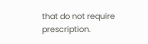that do not require prescription.